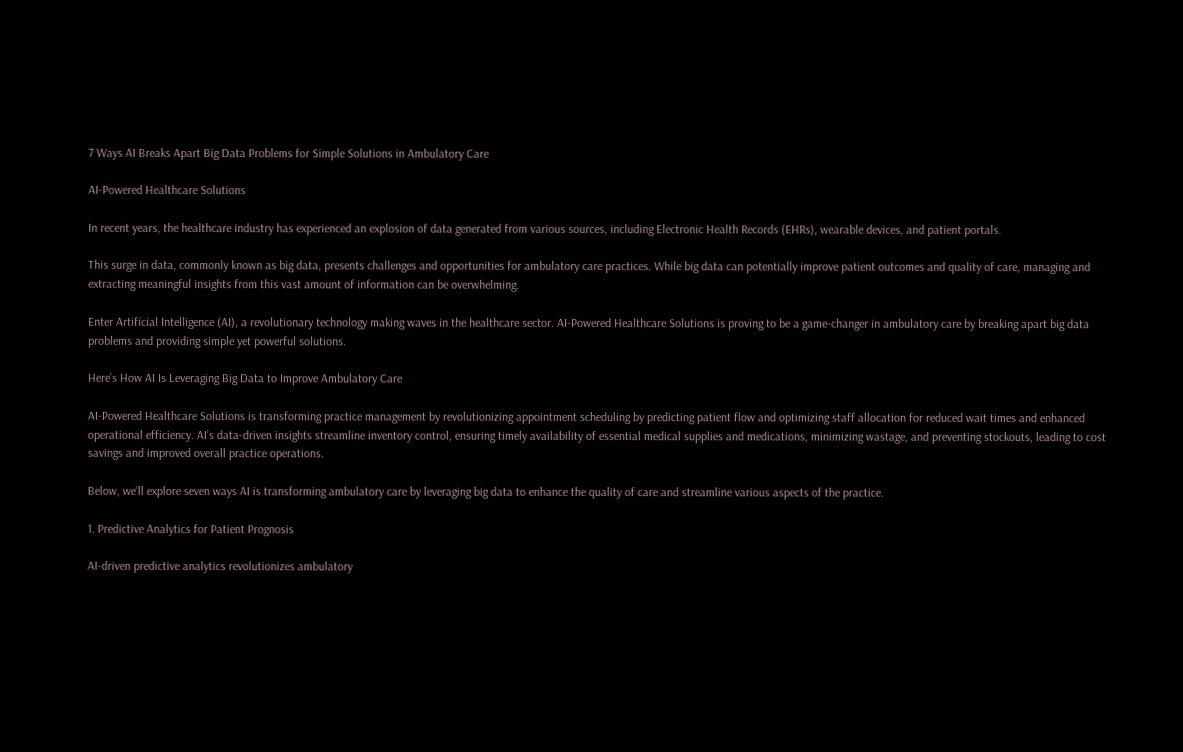7 Ways AI Breaks Apart Big Data Problems for Simple Solutions in Ambulatory Care

AI-Powered Healthcare Solutions

In recent years, the healthcare industry has experienced an explosion of data generated from various sources, including Electronic Health Records (EHRs), wearable devices, and patient portals.

This surge in data, commonly known as big data, presents challenges and opportunities for ambulatory care practices. While big data can potentially improve patient outcomes and quality of care, managing and extracting meaningful insights from this vast amount of information can be overwhelming.

Enter Artificial Intelligence (AI), a revolutionary technology making waves in the healthcare sector. AI-Powered Healthcare Solutions is proving to be a game-changer in ambulatory care by breaking apart big data problems and providing simple yet powerful solutions.

Here’s How AI Is Leveraging Big Data to Improve Ambulatory Care

AI-Powered Healthcare Solutions is transforming practice management by revolutionizing appointment scheduling by predicting patient flow and optimizing staff allocation for reduced wait times and enhanced operational efficiency. AI’s data-driven insights streamline inventory control, ensuring timely availability of essential medical supplies and medications, minimizing wastage, and preventing stockouts, leading to cost savings and improved overall practice operations.

Below, we’ll explore seven ways AI is transforming ambulatory care by leveraging big data to enhance the quality of care and streamline various aspects of the practice.

1. Predictive Analytics for Patient Prognosis

AI-driven predictive analytics revolutionizes ambulatory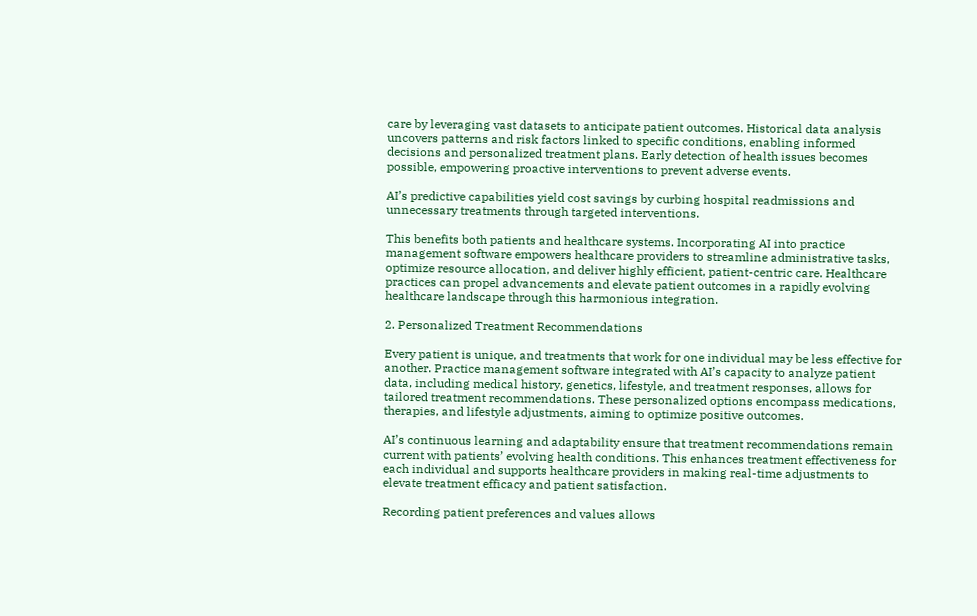care by leveraging vast datasets to anticipate patient outcomes. Historical data analysis uncovers patterns and risk factors linked to specific conditions, enabling informed decisions and personalized treatment plans. Early detection of health issues becomes possible, empowering proactive interventions to prevent adverse events.

AI’s predictive capabilities yield cost savings by curbing hospital readmissions and unnecessary treatments through targeted interventions.

This benefits both patients and healthcare systems. Incorporating AI into practice management software empowers healthcare providers to streamline administrative tasks, optimize resource allocation, and deliver highly efficient, patient-centric care. Healthcare practices can propel advancements and elevate patient outcomes in a rapidly evolving healthcare landscape through this harmonious integration.

2. Personalized Treatment Recommendations

Every patient is unique, and treatments that work for one individual may be less effective for another. Practice management software integrated with AI’s capacity to analyze patient data, including medical history, genetics, lifestyle, and treatment responses, allows for tailored treatment recommendations. These personalized options encompass medications, therapies, and lifestyle adjustments, aiming to optimize positive outcomes.

AI’s continuous learning and adaptability ensure that treatment recommendations remain current with patients’ evolving health conditions. This enhances treatment effectiveness for each individual and supports healthcare providers in making real-time adjustments to elevate treatment efficacy and patient satisfaction.

Recording patient preferences and values allows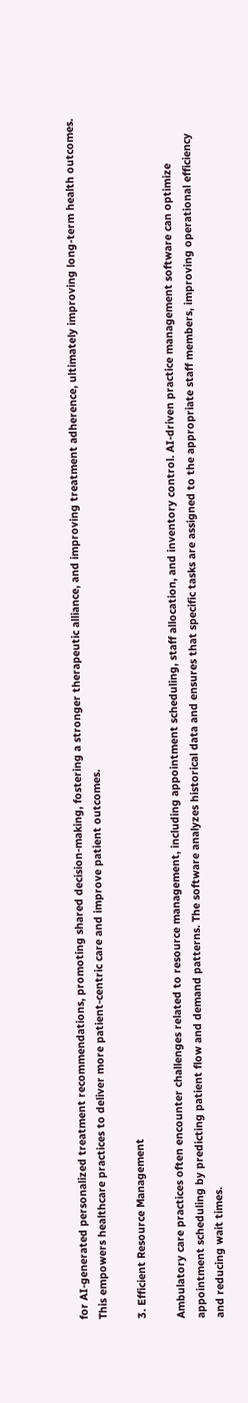for AI-generated personalized treatment recommendations, promoting shared decision-making, fostering a stronger therapeutic alliance, and improving treatment adherence, ultimately improving long-term health outcomes. This empowers healthcare practices to deliver more patient-centric care and improve patient outcomes.

3. Efficient Resource Management

Ambulatory care practices often encounter challenges related to resource management, including appointment scheduling, staff allocation, and inventory control. AI-driven practice management software can optimize appointment scheduling by predicting patient flow and demand patterns. The software analyzes historical data and ensures that specific tasks are assigned to the appropriate staff members, improving operational efficiency and reducing wait times.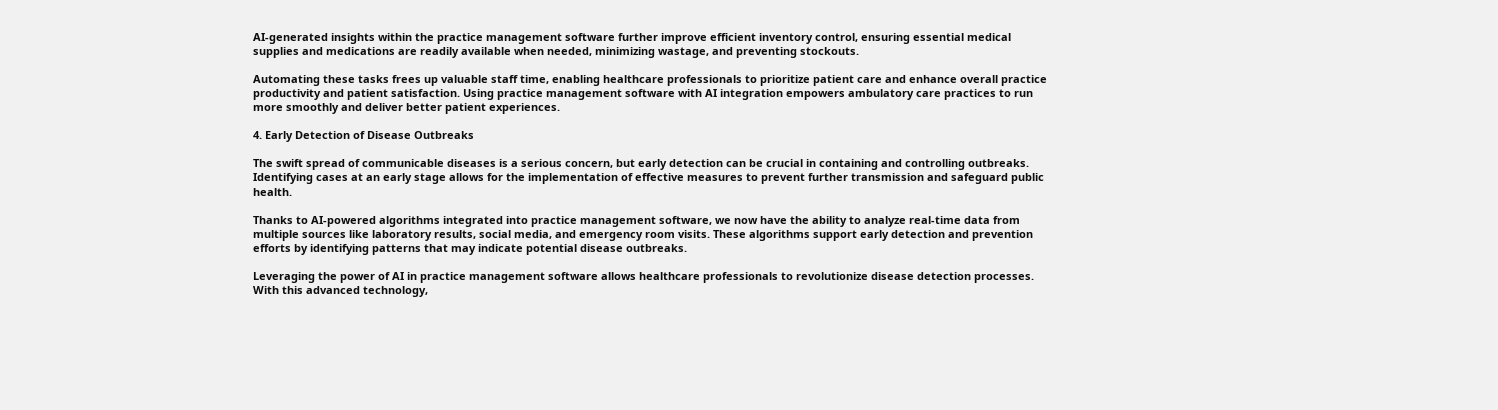AI-generated insights within the practice management software further improve efficient inventory control, ensuring essential medical supplies and medications are readily available when needed, minimizing wastage, and preventing stockouts.

Automating these tasks frees up valuable staff time, enabling healthcare professionals to prioritize patient care and enhance overall practice productivity and patient satisfaction. Using practice management software with AI integration empowers ambulatory care practices to run more smoothly and deliver better patient experiences.

4. Early Detection of Disease Outbreaks

The swift spread of communicable diseases is a serious concern, but early detection can be crucial in containing and controlling outbreaks. Identifying cases at an early stage allows for the implementation of effective measures to prevent further transmission and safeguard public health.

Thanks to AI-powered algorithms integrated into practice management software, we now have the ability to analyze real-time data from multiple sources like laboratory results, social media, and emergency room visits. These algorithms support early detection and prevention efforts by identifying patterns that may indicate potential disease outbreaks.

Leveraging the power of AI in practice management software allows healthcare professionals to revolutionize disease detection processes. With this advanced technology,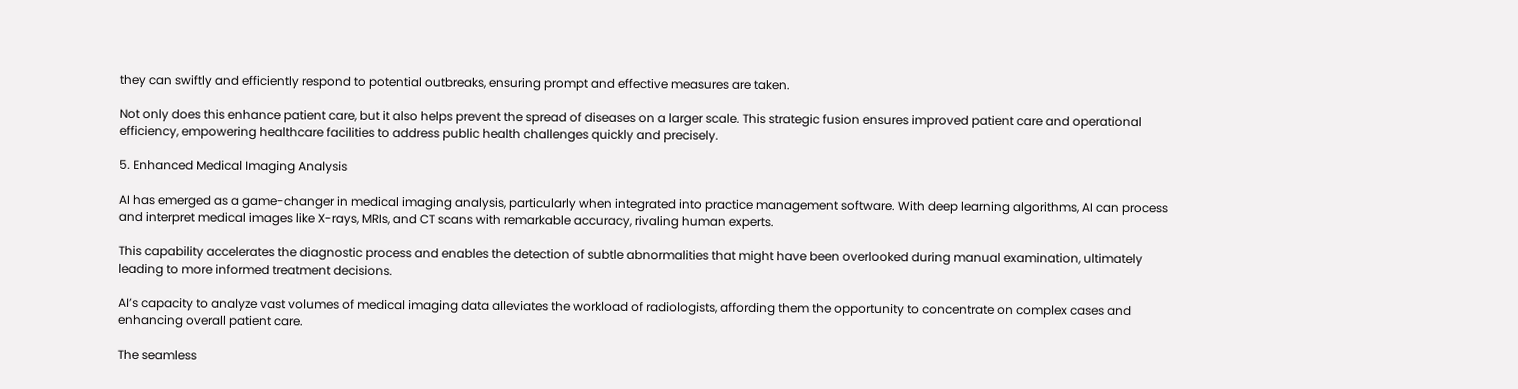they can swiftly and efficiently respond to potential outbreaks, ensuring prompt and effective measures are taken.

Not only does this enhance patient care, but it also helps prevent the spread of diseases on a larger scale. This strategic fusion ensures improved patient care and operational efficiency, empowering healthcare facilities to address public health challenges quickly and precisely.

5. Enhanced Medical Imaging Analysis

AI has emerged as a game-changer in medical imaging analysis, particularly when integrated into practice management software. With deep learning algorithms, AI can process and interpret medical images like X-rays, MRIs, and CT scans with remarkable accuracy, rivaling human experts.

This capability accelerates the diagnostic process and enables the detection of subtle abnormalities that might have been overlooked during manual examination, ultimately leading to more informed treatment decisions.

AI’s capacity to analyze vast volumes of medical imaging data alleviates the workload of radiologists, affording them the opportunity to concentrate on complex cases and enhancing overall patient care.

The seamless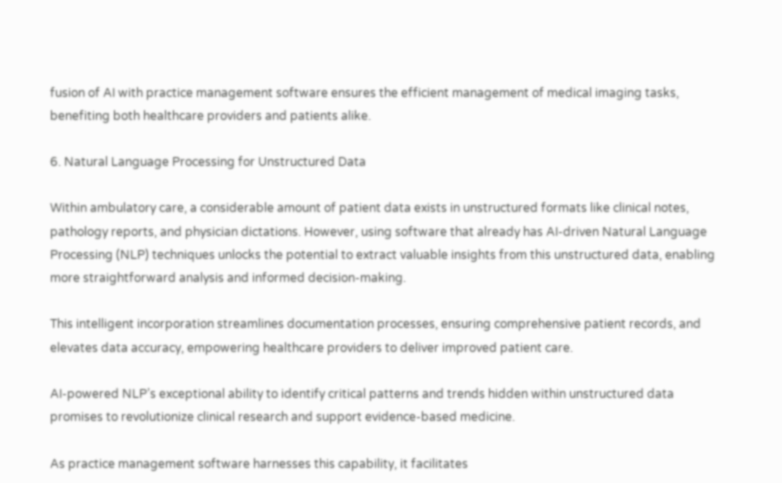fusion of AI with practice management software ensures the efficient management of medical imaging tasks, benefiting both healthcare providers and patients alike.

6. Natural Language Processing for Unstructured Data

Within ambulatory care, a considerable amount of patient data exists in unstructured formats like clinical notes, pathology reports, and physician dictations. However, using software that already has AI-driven Natural Language Processing (NLP) techniques unlocks the potential to extract valuable insights from this unstructured data, enabling more straightforward analysis and informed decision-making.

This intelligent incorporation streamlines documentation processes, ensuring comprehensive patient records, and elevates data accuracy, empowering healthcare providers to deliver improved patient care.

AI-powered NLP’s exceptional ability to identify critical patterns and trends hidden within unstructured data promises to revolutionize clinical research and support evidence-based medicine.

As practice management software harnesses this capability, it facilitates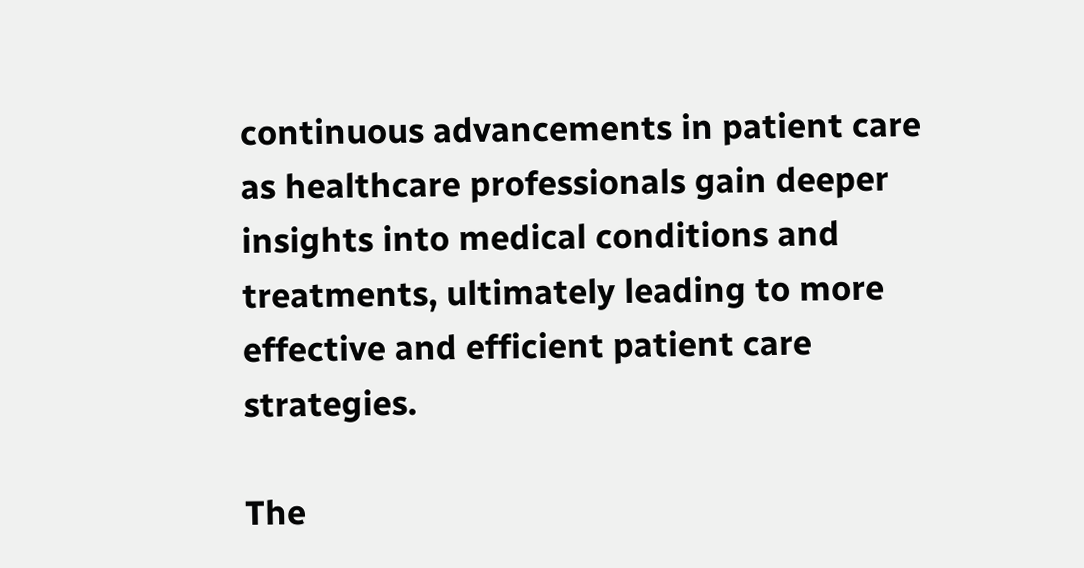continuous advancements in patient care as healthcare professionals gain deeper insights into medical conditions and treatments, ultimately leading to more effective and efficient patient care strategies.

The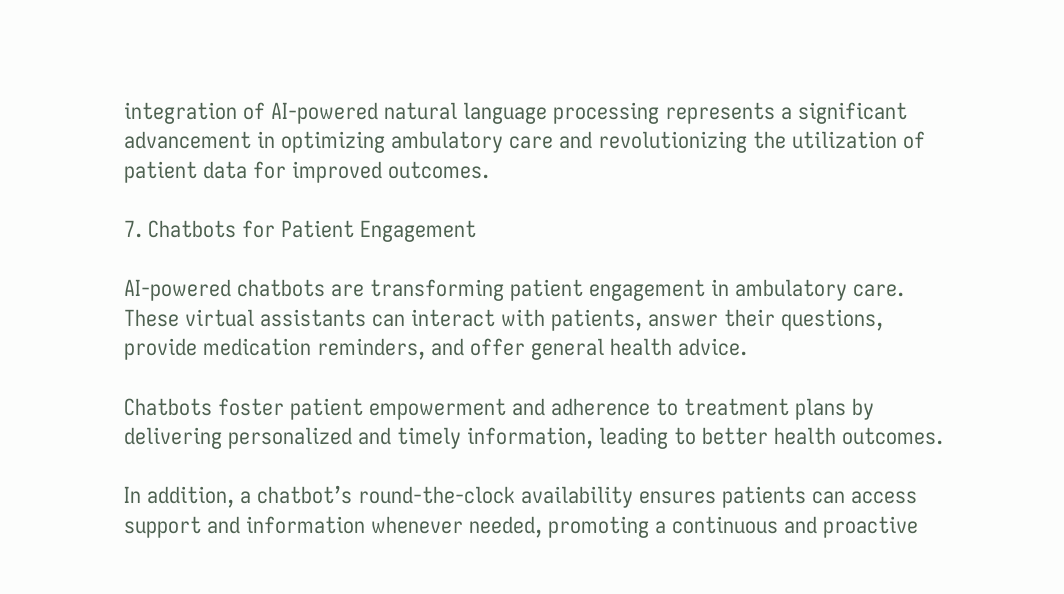integration of AI-powered natural language processing represents a significant advancement in optimizing ambulatory care and revolutionizing the utilization of patient data for improved outcomes.

7. Chatbots for Patient Engagement

AI-powered chatbots are transforming patient engagement in ambulatory care. These virtual assistants can interact with patients, answer their questions, provide medication reminders, and offer general health advice.

Chatbots foster patient empowerment and adherence to treatment plans by delivering personalized and timely information, leading to better health outcomes.

In addition, a chatbot’s round-the-clock availability ensures patients can access support and information whenever needed, promoting a continuous and proactive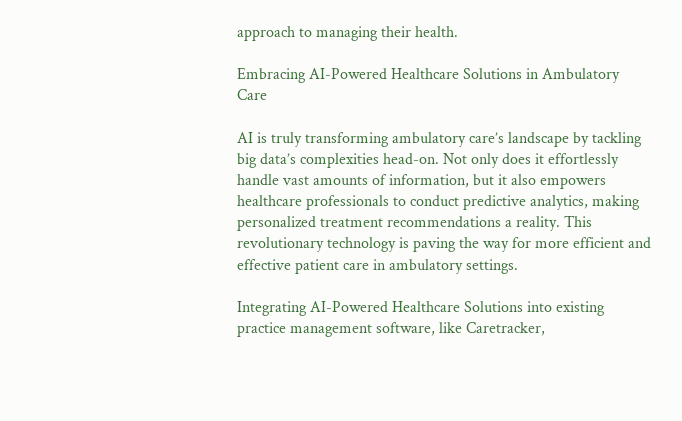approach to managing their health.

Embracing AI-Powered Healthcare Solutions in Ambulatory Care

AI is truly transforming ambulatory care’s landscape by tackling big data’s complexities head-on. Not only does it effortlessly handle vast amounts of information, but it also empowers healthcare professionals to conduct predictive analytics, making personalized treatment recommendations a reality. This revolutionary technology is paving the way for more efficient and effective patient care in ambulatory settings.

Integrating AI-Powered Healthcare Solutions into existing practice management software, like Caretracker,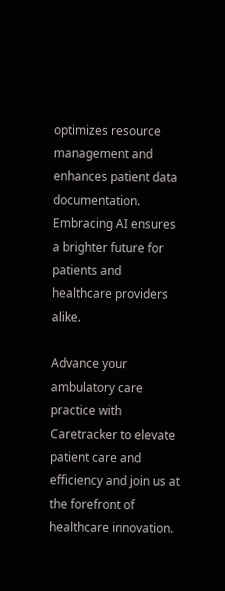optimizes resource management and enhances patient data documentation. Embracing AI ensures a brighter future for patients and healthcare providers alike.

Advance your ambulatory care practice with Caretracker to elevate patient care and efficiency and join us at the forefront of healthcare innovation.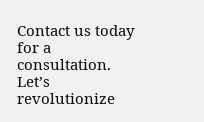Contact us today for a consultation. Let’s revolutionize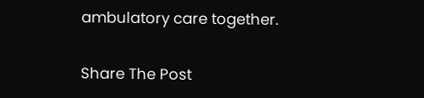ambulatory care together.

Share The Post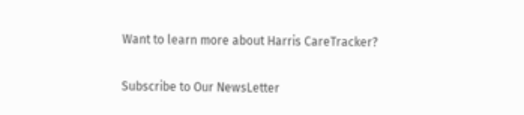Want to learn more about Harris CareTracker?

Subscribe to Our NewsLetter